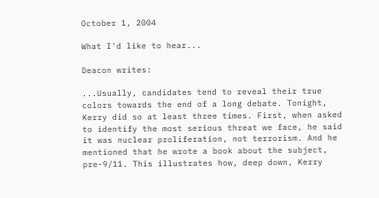October 1, 2004

What I'd like to hear...

Deacon writes:

...Usually, candidates tend to reveal their true colors towards the end of a long debate. Tonight, Kerry did so at least three times. First, when asked to identify the most serious threat we face, he said it was nuclear proliferation, not terrorism. And he mentioned that he wrote a book about the subject, pre-9/11. This illustrates how, deep down, Kerry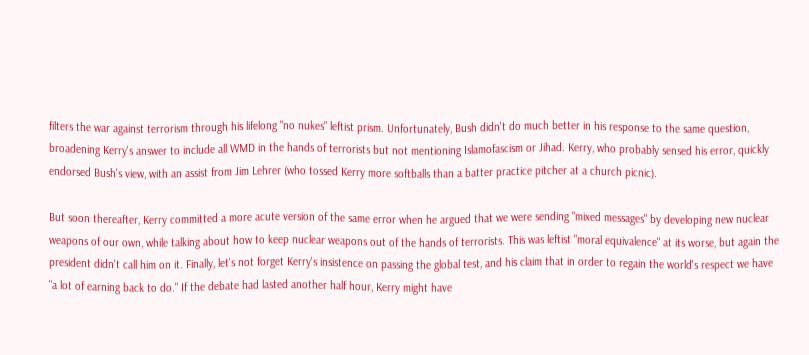filters the war against terrorism through his lifelong "no nukes" leftist prism. Unfortunately, Bush didn't do much better in his response to the same question, broadening Kerry's answer to include all WMD in the hands of terrorists but not mentioning Islamofascism or Jihad. Kerry, who probably sensed his error, quickly endorsed Bush's view, with an assist from Jim Lehrer (who tossed Kerry more softballs than a batter practice pitcher at a church picnic).

But soon thereafter, Kerry committed a more acute version of the same error when he argued that we were sending "mixed messages" by developing new nuclear weapons of our own, while talking about how to keep nuclear weapons out of the hands of terrorists. This was leftist "moral equivalence" at its worse, but again the president didn't call him on it. Finally, let's not forget Kerry's insistence on passing the global test, and his claim that in order to regain the world's respect we have "a lot of earning back to do." If the debate had lasted another half hour, Kerry might have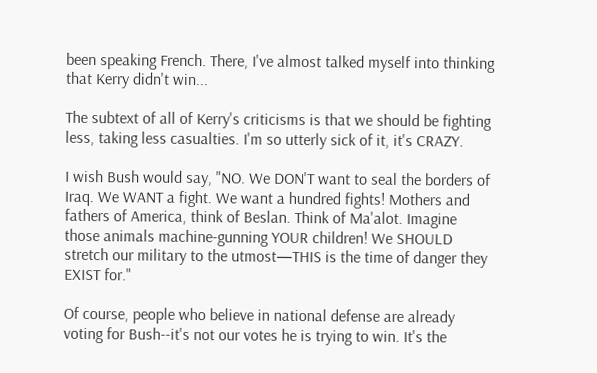been speaking French. There, I've almost talked myself into thinking that Kerry didn't win...

The subtext of all of Kerry's criticisms is that we should be fighting less, taking less casualties. I'm so utterly sick of it, it's CRAZY.

I wish Bush would say, "NO. We DON'T want to seal the borders of Iraq. We WANT a fight. We want a hundred fights! Mothers and fathers of America, think of Beslan. Think of Ma'alot. Imagine those animals machine-gunning YOUR children! We SHOULD stretch our military to the utmost—THIS is the time of danger they EXIST for."

Of course, people who believe in national defense are already voting for Bush--it's not our votes he is trying to win. It's the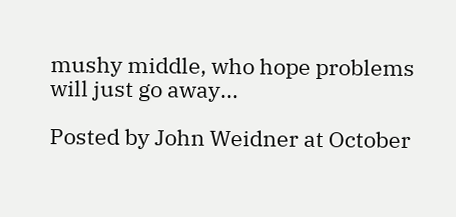mushy middle, who hope problems will just go away...

Posted by John Weidner at October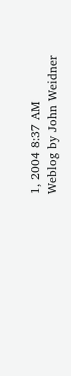1, 2004 8:37 AM
Weblog by John Weidner